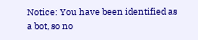Notice: You have been identified as a bot, so no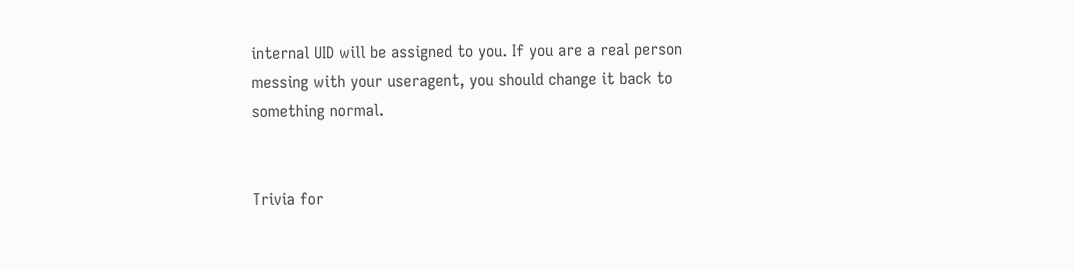internal UID will be assigned to you. If you are a real person messing with your useragent, you should change it back to something normal.


Trivia for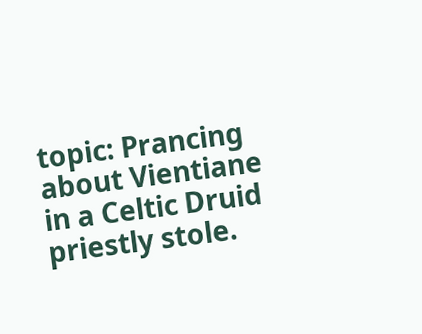topic: Prancing about Vientiane in a Celtic Druid priestly stole.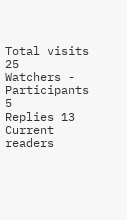Total visits 25
Watchers -
Participants 5
Replies 13
Current readers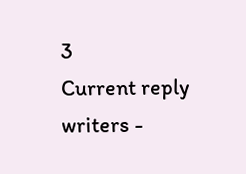3
Current reply writers -